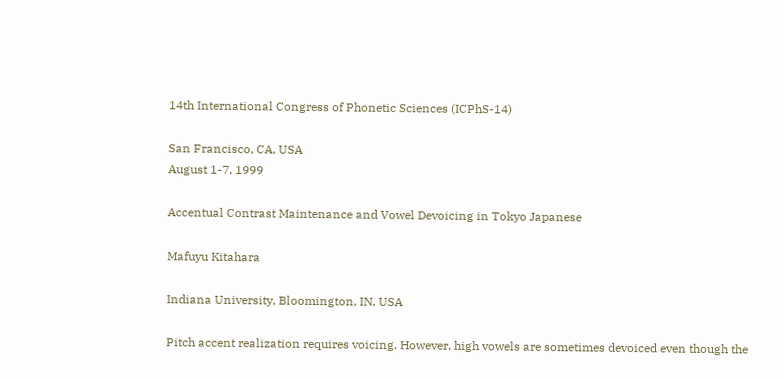14th International Congress of Phonetic Sciences (ICPhS-14)

San Francisco, CA, USA
August 1-7, 1999

Accentual Contrast Maintenance and Vowel Devoicing in Tokyo Japanese

Mafuyu Kitahara

Indiana University, Bloomington, IN, USA

Pitch accent realization requires voicing. However, high vowels are sometimes devoiced even though the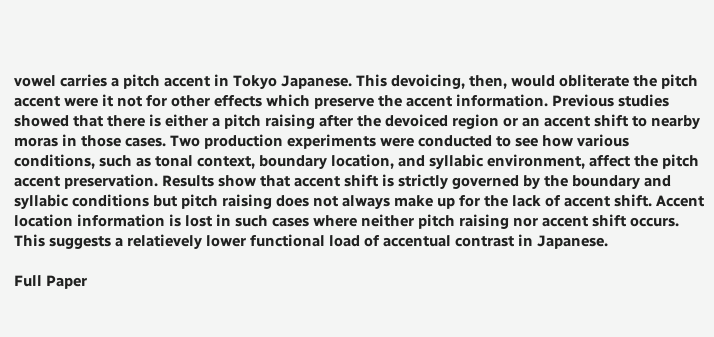vowel carries a pitch accent in Tokyo Japanese. This devoicing, then, would obliterate the pitch accent were it not for other effects which preserve the accent information. Previous studies showed that there is either a pitch raising after the devoiced region or an accent shift to nearby moras in those cases. Two production experiments were conducted to see how various conditions, such as tonal context, boundary location, and syllabic environment, affect the pitch accent preservation. Results show that accent shift is strictly governed by the boundary and syllabic conditions but pitch raising does not always make up for the lack of accent shift. Accent location information is lost in such cases where neither pitch raising nor accent shift occurs. This suggests a relatievely lower functional load of accentual contrast in Japanese.

Full Paper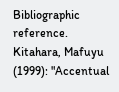Bibliographic reference.  Kitahara, Mafuyu (1999): "Accentual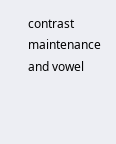contrast maintenance and vowel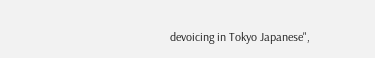devoicing in Tokyo Japanese",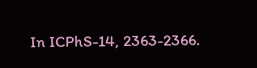In ICPhS-14, 2363-2366.